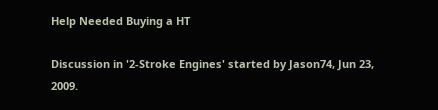Help Needed Buying a HT

Discussion in '2-Stroke Engines' started by Jason74, Jun 23, 2009.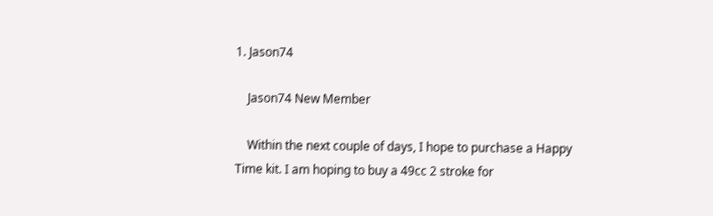1. Jason74

    Jason74 New Member

    Within the next couple of days, I hope to purchase a Happy Time kit. I am hoping to buy a 49cc 2 stroke for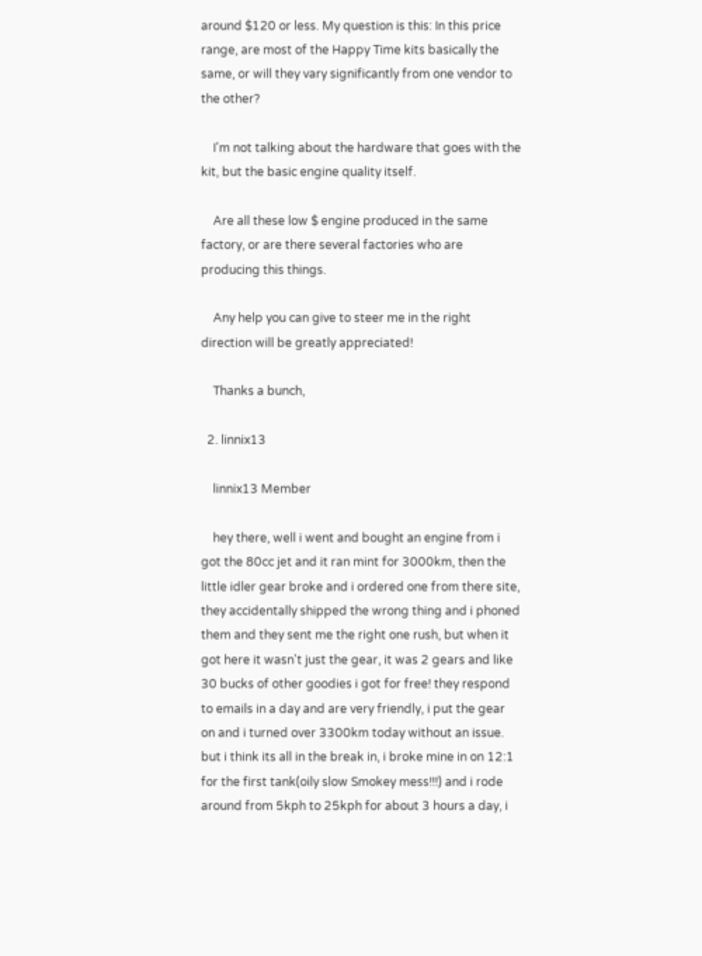around $120 or less. My question is this: In this price range, are most of the Happy Time kits basically the same, or will they vary significantly from one vendor to the other?

    I'm not talking about the hardware that goes with the kit, but the basic engine quality itself.

    Are all these low $ engine produced in the same factory, or are there several factories who are producing this things.

    Any help you can give to steer me in the right direction will be greatly appreciated!

    Thanks a bunch,

  2. linnix13

    linnix13 Member

    hey there, well i went and bought an engine from i got the 80cc jet and it ran mint for 3000km, then the little idler gear broke and i ordered one from there site, they accidentally shipped the wrong thing and i phoned them and they sent me the right one rush, but when it got here it wasn't just the gear, it was 2 gears and like 30 bucks of other goodies i got for free! they respond to emails in a day and are very friendly, i put the gear on and i turned over 3300km today without an issue. but i think its all in the break in, i broke mine in on 12:1 for the first tank(oily slow Smokey mess!!!) and i rode around from 5kph to 25kph for about 3 hours a day, i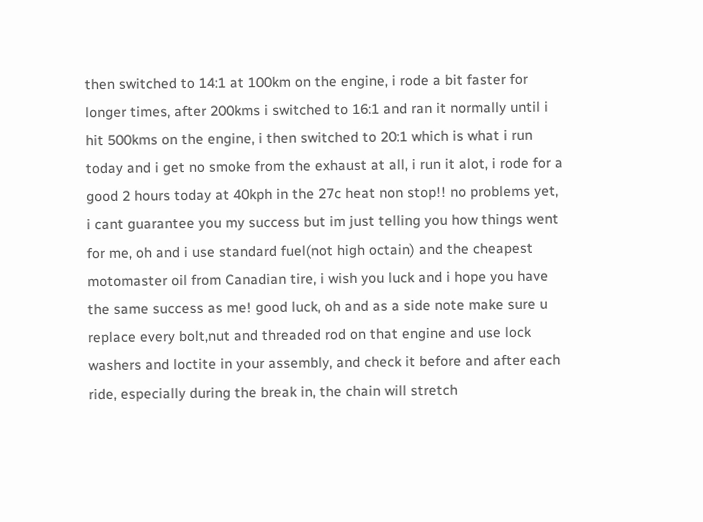then switched to 14:1 at 100km on the engine, i rode a bit faster for longer times, after 200kms i switched to 16:1 and ran it normally until i hit 500kms on the engine, i then switched to 20:1 which is what i run today and i get no smoke from the exhaust at all, i run it alot, i rode for a good 2 hours today at 40kph in the 27c heat non stop!! no problems yet, i cant guarantee you my success but im just telling you how things went for me, oh and i use standard fuel(not high octain) and the cheapest motomaster oil from Canadian tire, i wish you luck and i hope you have the same success as me! good luck, oh and as a side note make sure u replace every bolt,nut and threaded rod on that engine and use lock washers and loctite in your assembly, and check it before and after each ride, especially during the break in, the chain will stretch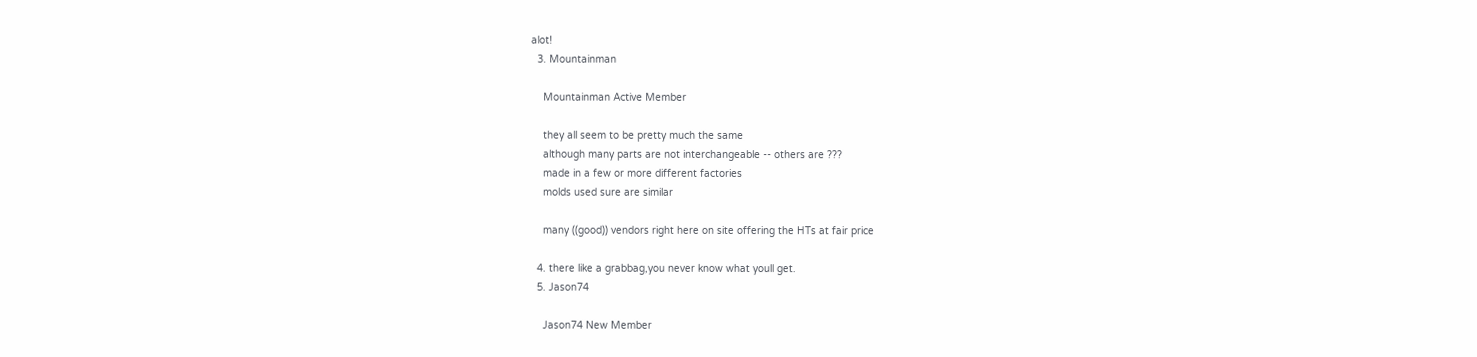alot!
  3. Mountainman

    Mountainman Active Member

    they all seem to be pretty much the same
    although many parts are not interchangeable -- others are ???
    made in a few or more different factories
    molds used sure are similar

    many ((good)) vendors right here on site offering the HTs at fair price

  4. there like a grabbag,you never know what youll get.
  5. Jason74

    Jason74 New Member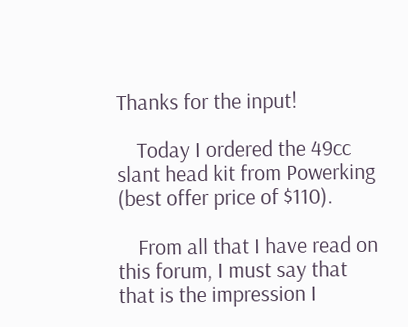Thanks for the input!

    Today I ordered the 49cc slant head kit from Powerking (best offer price of $110).

    From all that I have read on this forum, I must say that that is the impression I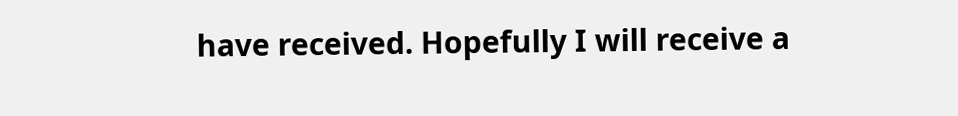have received. Hopefully I will receive a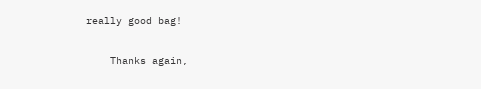really good bag!

    Thanks again,